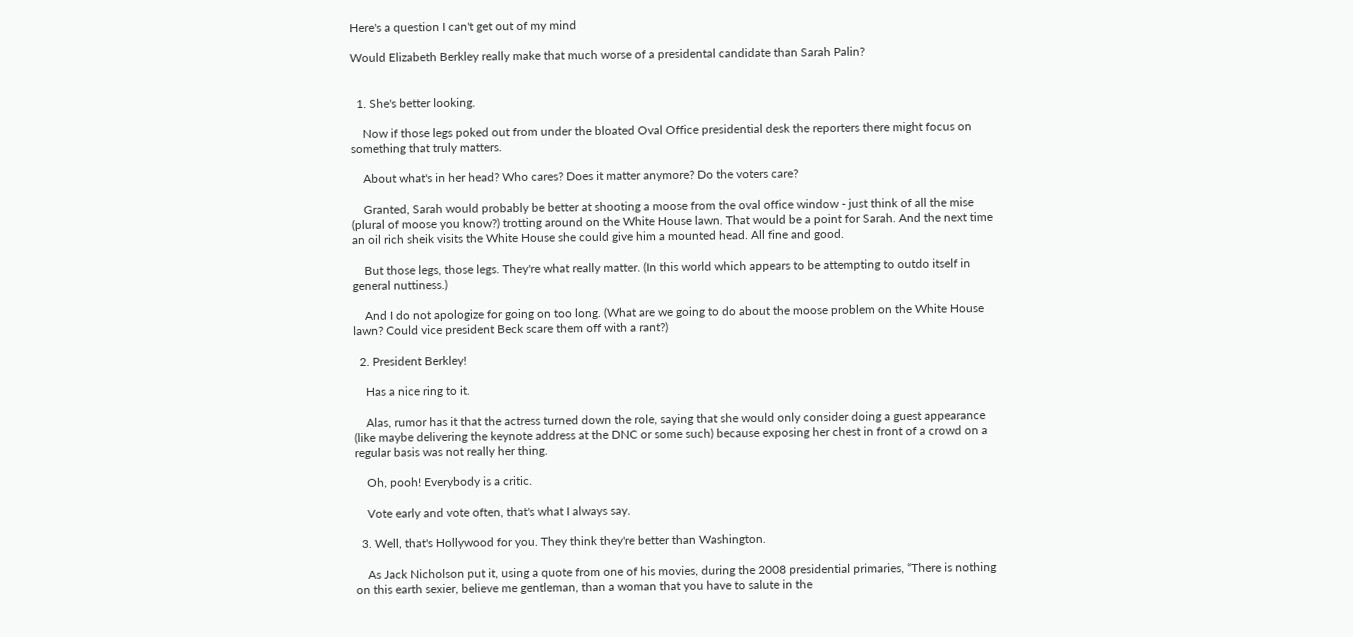Here's a question I can't get out of my mind

Would Elizabeth Berkley really make that much worse of a presidental candidate than Sarah Palin?


  1. She's better looking.

    Now if those legs poked out from under the bloated Oval Office presidential desk the reporters there might focus on something that truly matters.

    About what's in her head? Who cares? Does it matter anymore? Do the voters care?

    Granted, Sarah would probably be better at shooting a moose from the oval office window - just think of all the mise (plural of moose you know?) trotting around on the White House lawn. That would be a point for Sarah. And the next time an oil rich sheik visits the White House she could give him a mounted head. All fine and good.

    But those legs, those legs. They're what really matter. (In this world which appears to be attempting to outdo itself in general nuttiness.)

    And I do not apologize for going on too long. (What are we going to do about the moose problem on the White House lawn? Could vice president Beck scare them off with a rant?)

  2. President Berkley!

    Has a nice ring to it.

    Alas, rumor has it that the actress turned down the role, saying that she would only consider doing a guest appearance (like maybe delivering the keynote address at the DNC or some such) because exposing her chest in front of a crowd on a regular basis was not really her thing.

    Oh, pooh! Everybody is a critic.

    Vote early and vote often, that's what I always say.

  3. Well, that's Hollywood for you. They think they're better than Washington.

    As Jack Nicholson put it, using a quote from one of his movies, during the 2008 presidential primaries, “There is nothing on this earth sexier, believe me gentleman, than a woman that you have to salute in the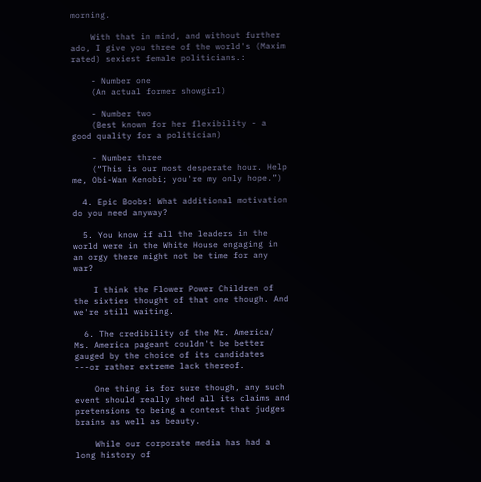morning.

    With that in mind, and without further ado, I give you three of the world's (Maxim rated) sexiest female politicians.:

    - Number one
    (An actual former showgirl)

    - Number two
    (Best known for her flexibility - a good quality for a politician)

    - Number three
    (“This is our most desperate hour. Help me, Obi-Wan Kenobi; you're my only hope.”)

  4. Epic Boobs! What additional motivation do you need anyway?

  5. You know if all the leaders in the world were in the White House engaging in an orgy there might not be time for any war?

    I think the Flower Power Children of the sixties thought of that one though. And we're still waiting.

  6. The credibility of the Mr. America/ Ms. America pageant couldn't be better gauged by the choice of its candidates ---or rather extreme lack thereof.

    One thing is for sure though, any such event should really shed all its claims and pretensions to being a contest that judges brains as well as beauty.

    While our corporate media has had a long history of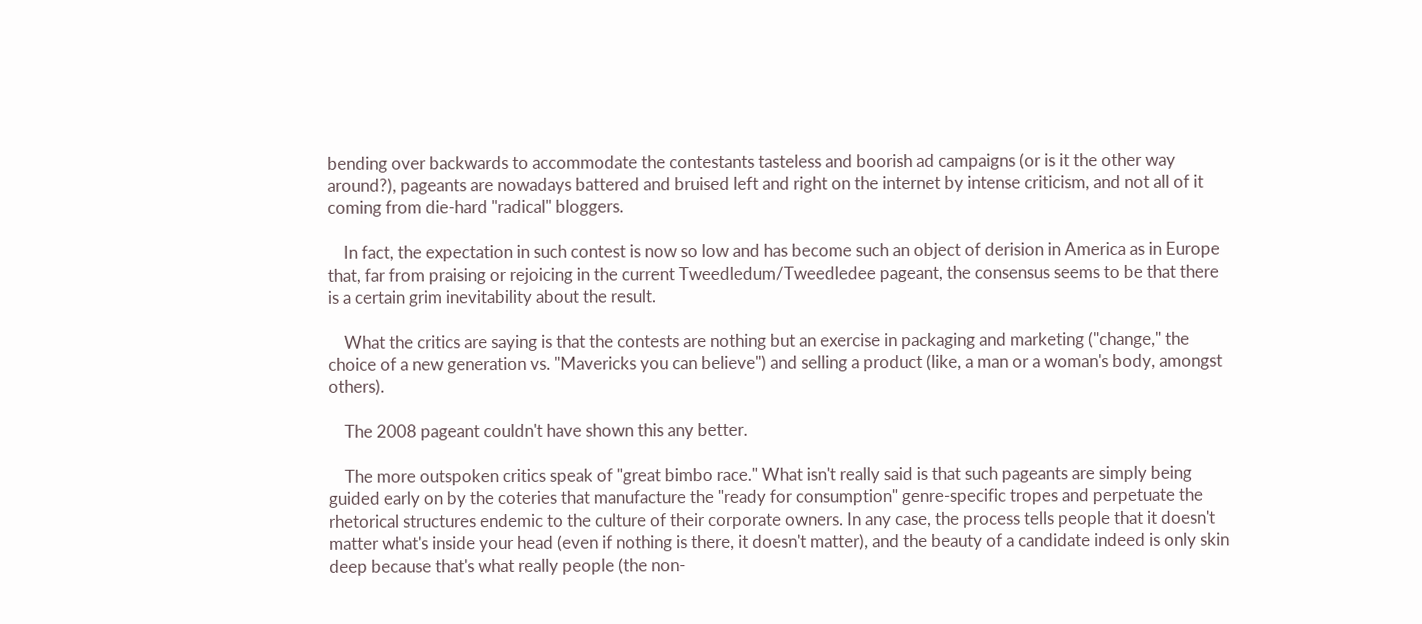bending over backwards to accommodate the contestants tasteless and boorish ad campaigns (or is it the other way around?), pageants are nowadays battered and bruised left and right on the internet by intense criticism, and not all of it coming from die-hard "radical" bloggers.

    In fact, the expectation in such contest is now so low and has become such an object of derision in America as in Europe that, far from praising or rejoicing in the current Tweedledum/Tweedledee pageant, the consensus seems to be that there is a certain grim inevitability about the result.

    What the critics are saying is that the contests are nothing but an exercise in packaging and marketing ("change," the choice of a new generation vs. "Mavericks you can believe") and selling a product (like, a man or a woman's body, amongst others).

    The 2008 pageant couldn't have shown this any better.

    The more outspoken critics speak of "great bimbo race." What isn't really said is that such pageants are simply being guided early on by the coteries that manufacture the "ready for consumption" genre-specific tropes and perpetuate the rhetorical structures endemic to the culture of their corporate owners. In any case, the process tells people that it doesn't matter what's inside your head (even if nothing is there, it doesn't matter), and the beauty of a candidate indeed is only skin deep because that's what really people (the non-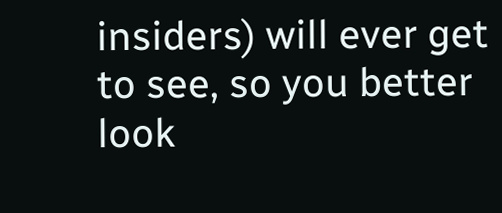insiders) will ever get to see, so you better look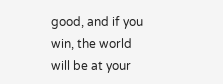good, and if you win, the world will be at your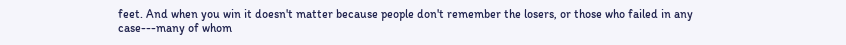feet. And when you win it doesn't matter because people don't remember the losers, or those who failed in any case---many of whom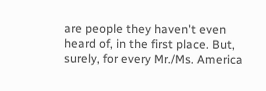are people they haven't even heard of, in the first place. But, surely, for every Mr./Ms. America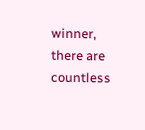winner, there are countless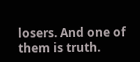losers. And one of them is truth.